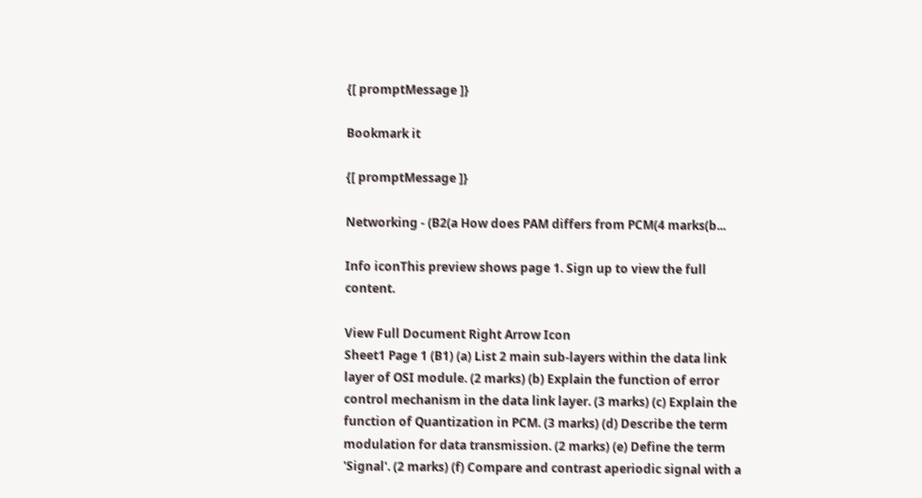{[ promptMessage ]}

Bookmark it

{[ promptMessage ]}

Networking - (B2(a How does PAM differs from PCM(4 marks(b...

Info iconThis preview shows page 1. Sign up to view the full content.

View Full Document Right Arrow Icon
Sheet1 Page 1 (B1) (a) List 2 main sub-layers within the data link layer of OSI module. (2 marks) (b) Explain the function of error control mechanism in the data link layer. (3 marks) (c) Explain the function of Quantization in PCM. (3 marks) (d) Describe the term modulation for data transmission. (2 marks) (e) Define the term 'Signal'. (2 marks) (f) Compare and contrast aperiodic signal with a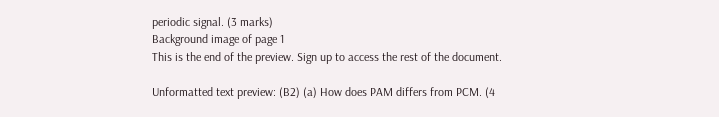periodic signal. (3 marks)
Background image of page 1
This is the end of the preview. Sign up to access the rest of the document.

Unformatted text preview: (B2) (a) How does PAM differs from PCM. (4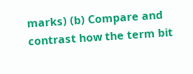marks) (b) Compare and contrast how the term bit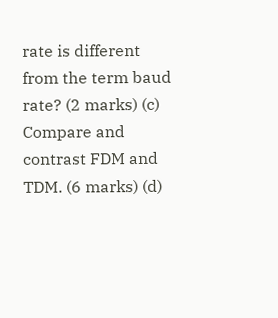rate is different from the term baud rate? (2 marks) (c) Compare and contrast FDM and TDM. (6 marks) (d)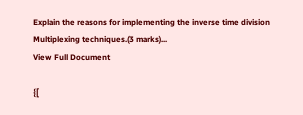Explain the reasons for implementing the inverse time division Multiplexing techniques.(3 marks)...
View Full Document

{[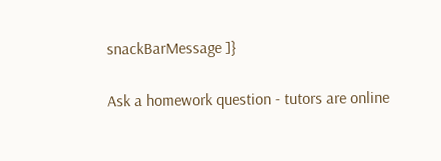snackBarMessage ]}

Ask a homework question - tutors are online